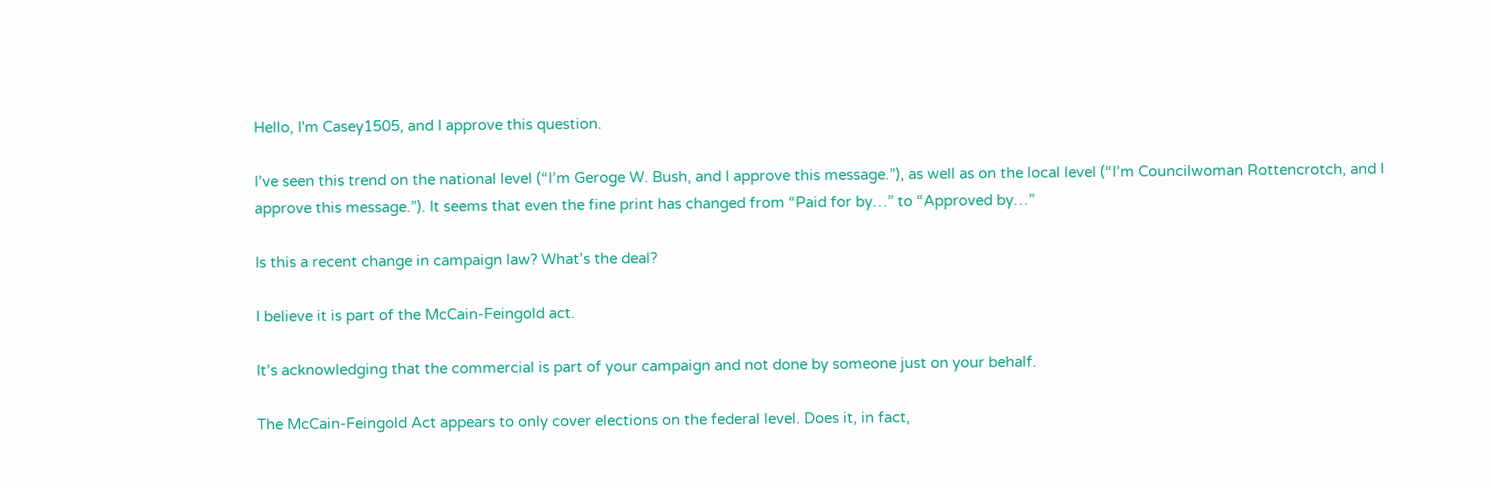Hello, I'm Casey1505, and I approve this question.

I’ve seen this trend on the national level (“I’m Geroge W. Bush, and I approve this message.”), as well as on the local level (“I’m Councilwoman Rottencrotch, and I approve this message.”). It seems that even the fine print has changed from “Paid for by…” to “Approved by…”

Is this a recent change in campaign law? What’s the deal?

I believe it is part of the McCain-Feingold act.

It’s acknowledging that the commercial is part of your campaign and not done by someone just on your behalf.

The McCain-Feingold Act appears to only cover elections on the federal level. Does it, in fact,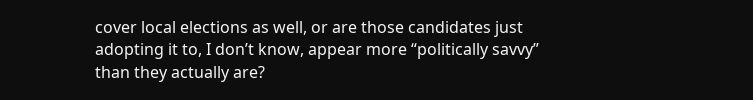cover local elections as well, or are those candidates just adopting it to, I don’t know, appear more “politically savvy” than they actually are?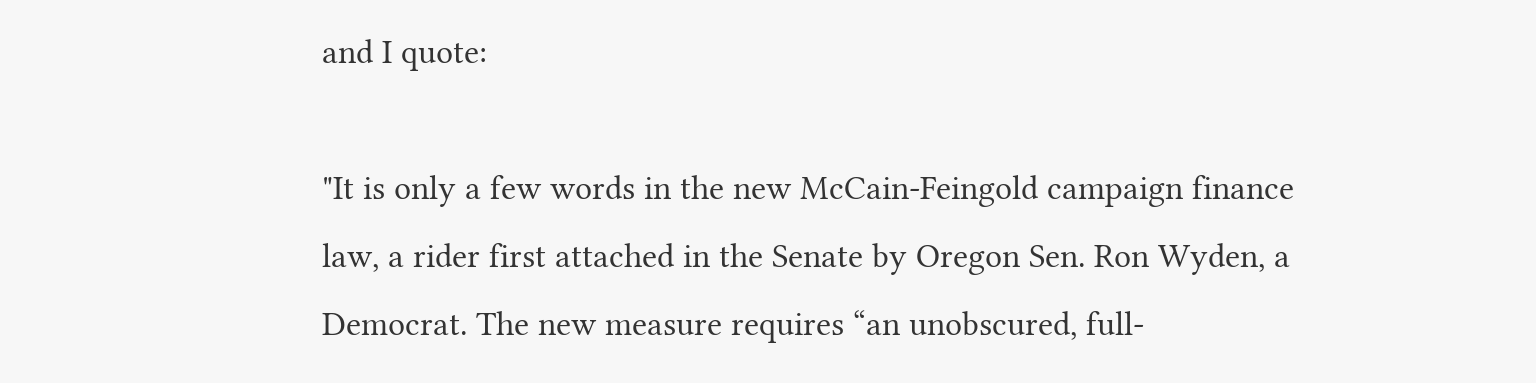and I quote:

"It is only a few words in the new McCain-Feingold campaign finance law, a rider first attached in the Senate by Oregon Sen. Ron Wyden, a Democrat. The new measure requires “an unobscured, full-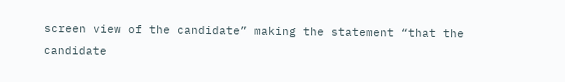screen view of the candidate” making the statement “that the candidate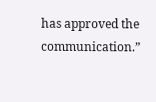has approved the communication.”